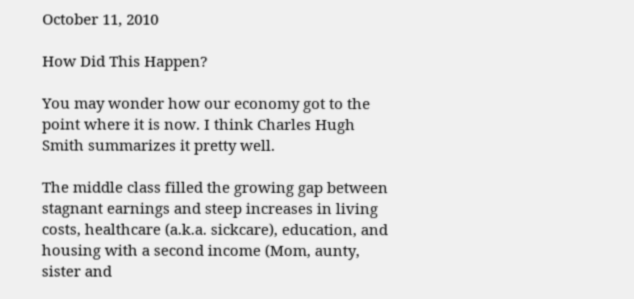October 11, 2010

How Did This Happen?

You may wonder how our economy got to the point where it is now. I think Charles Hugh Smith summarizes it pretty well.

The middle class filled the growing gap between stagnant earnings and steep increases in living costs, healthcare (a.k.a. sickcare), education, and housing with a second income (Mom, aunty, sister and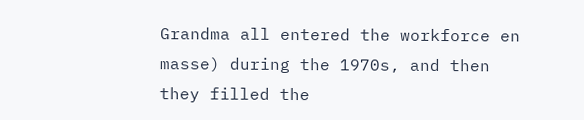Grandma all entered the workforce en masse) during the 1970s, and then they filled the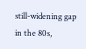still-widening gap in the 80s,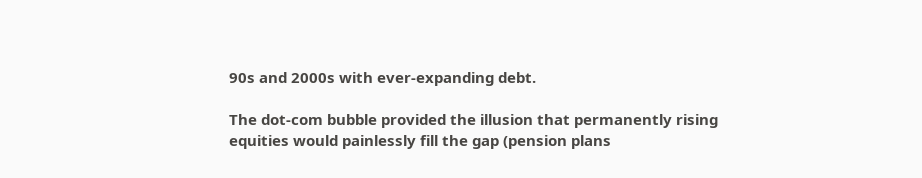90s and 2000s with ever-expanding debt.

The dot-com bubble provided the illusion that permanently rising equities would painlessly fill the gap (pension plans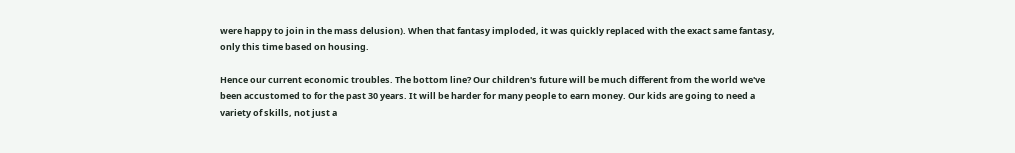were happy to join in the mass delusion). When that fantasy imploded, it was quickly replaced with the exact same fantasy, only this time based on housing.

Hence our current economic troubles. The bottom line? Our children's future will be much different from the world we've been accustomed to for the past 30 years. It will be harder for many people to earn money. Our kids are going to need a variety of skills, not just a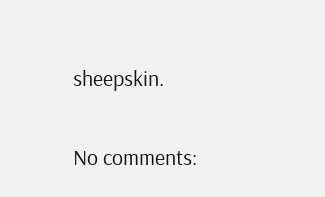sheepskin.

No comments: